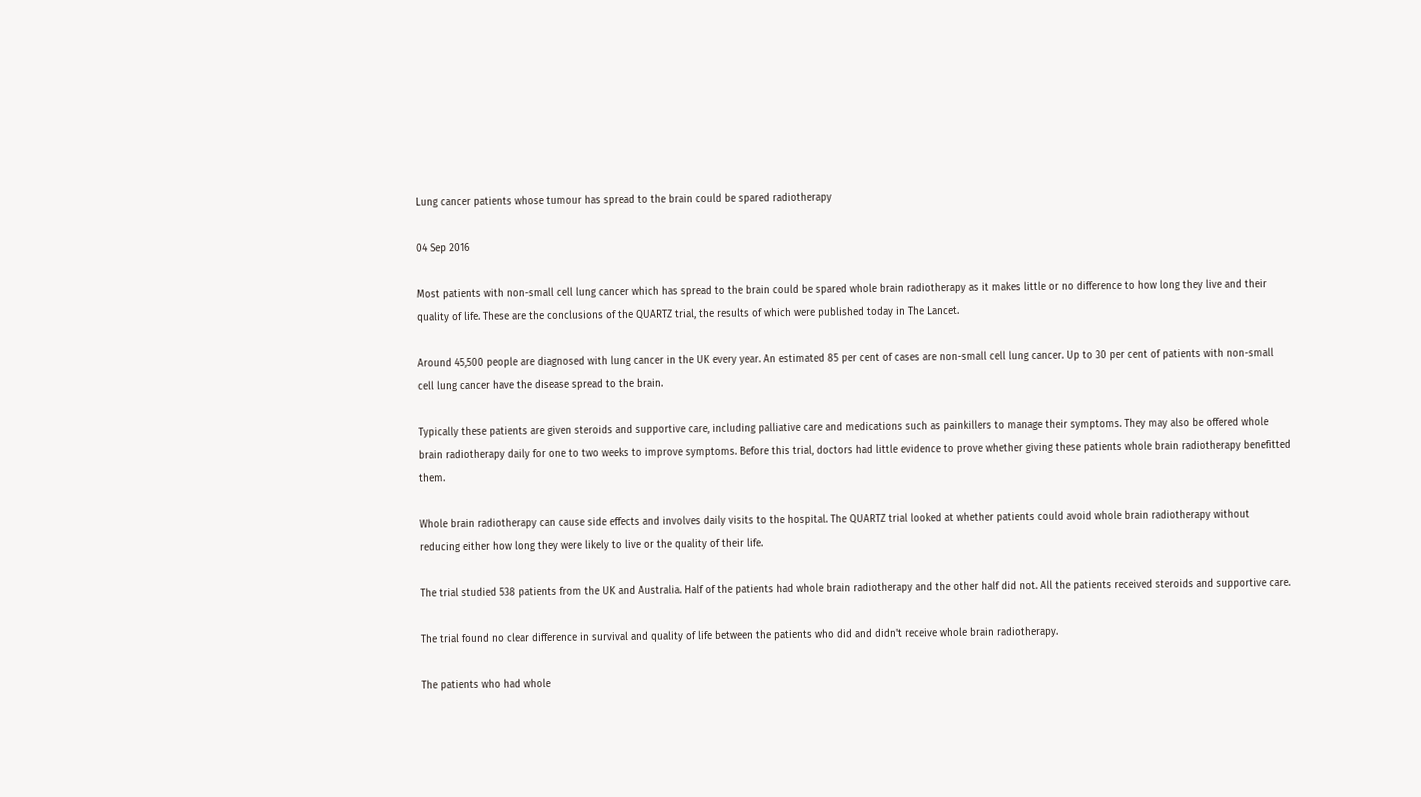Lung cancer patients whose tumour has spread to the brain could be spared radiotherapy

04 Sep 2016

Most patients with non-small cell lung cancer which has spread to the brain could be spared whole brain radiotherapy as it makes little or no difference to how long they live and their quality of life. These are the conclusions of the QUARTZ trial, the results of which were published today in The Lancet.

Around 45,500 people are diagnosed with lung cancer in the UK every year. An estimated 85 per cent of cases are non-small cell lung cancer. Up to 30 per cent of patients with non-small cell lung cancer have the disease spread to the brain.

Typically these patients are given steroids and supportive care, including palliative care and medications such as painkillers to manage their symptoms. They may also be offered whole brain radiotherapy daily for one to two weeks to improve symptoms. Before this trial, doctors had little evidence to prove whether giving these patients whole brain radiotherapy benefitted them.

Whole brain radiotherapy can cause side effects and involves daily visits to the hospital. The QUARTZ trial looked at whether patients could avoid whole brain radiotherapy without reducing either how long they were likely to live or the quality of their life.

The trial studied 538 patients from the UK and Australia. Half of the patients had whole brain radiotherapy and the other half did not. All the patients received steroids and supportive care.

The trial found no clear difference in survival and quality of life between the patients who did and didn't receive whole brain radiotherapy.

The patients who had whole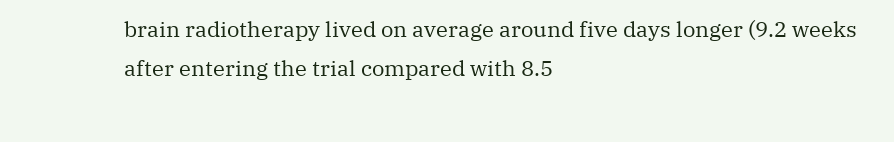brain radiotherapy lived on average around five days longer (9.2 weeks after entering the trial compared with 8.5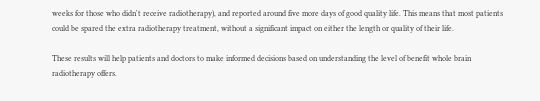weeks for those who didn't receive radiotherapy), and reported around five more days of good quality life. This means that most patients could be spared the extra radiotherapy treatment, without a significant impact on either the length or quality of their life.

These results will help patients and doctors to make informed decisions based on understanding the level of benefit whole brain radiotherapy offers.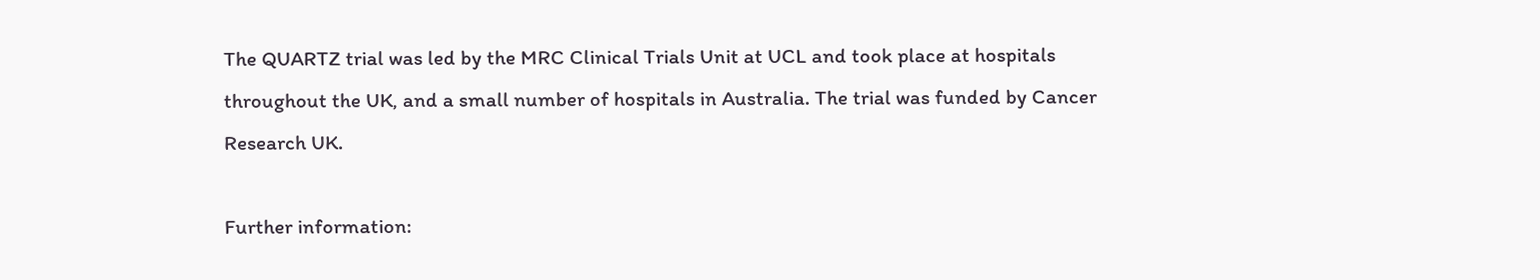The QUARTZ trial was led by the MRC Clinical Trials Unit at UCL and took place at hospitals throughout the UK, and a small number of hospitals in Australia. The trial was funded by Cancer Research UK.

Further information: